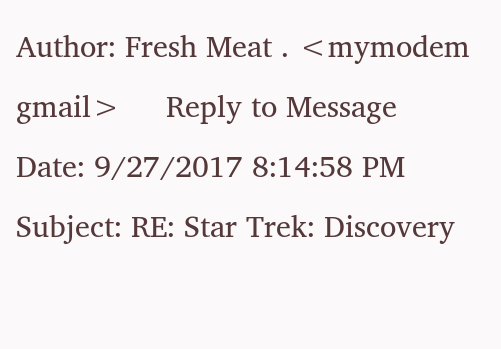Author: Fresh Meat . <mymodem gmail>     Reply to Message
Date: 9/27/2017 8:14:58 PM
Subject: RE: Star Trek: Discovery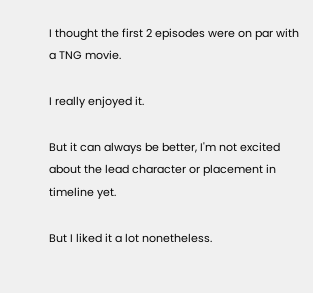I thought the first 2 episodes were on par with a TNG movie.

I really enjoyed it.

But it can always be better, I'm not excited about the lead character or placement in timeline yet.

But I liked it a lot nonetheless.